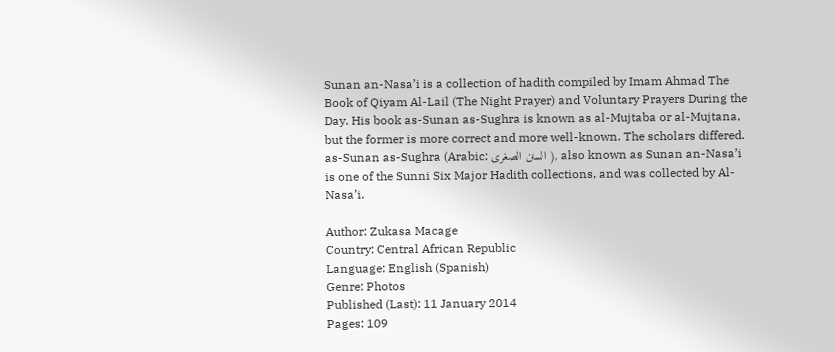Sunan an-Nasa’i is a collection of hadith compiled by Imam Ahmad The Book of Qiyam Al-Lail (The Night Prayer) and Voluntary Prayers During the Day. His book as-Sunan as-Sughra is known as al-Mujtaba or al-Mujtana, but the former is more correct and more well-known. The scholars differed. as-Sunan as-Sughra (Arabic: السنن الصغرى ), also known as Sunan an-Nasa’i is one of the Sunni Six Major Hadith collections, and was collected by Al-Nasa’i.

Author: Zukasa Macage
Country: Central African Republic
Language: English (Spanish)
Genre: Photos
Published (Last): 11 January 2014
Pages: 109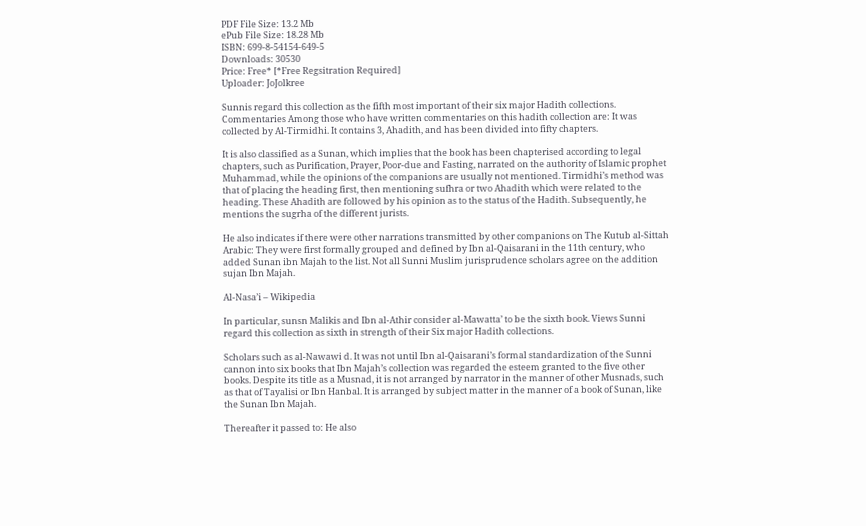PDF File Size: 13.2 Mb
ePub File Size: 18.28 Mb
ISBN: 699-8-54154-649-5
Downloads: 30530
Price: Free* [*Free Regsitration Required]
Uploader: JoJolkree

Sunnis regard this collection as the fifth most important of their six major Hadith collections. Commentaries Among those who have written commentaries on this hadith collection are: It was collected by Al-Tirmidhi. It contains 3, Ahadith, and has been divided into fifty chapters.

It is also classified as a Sunan, which implies that the book has been chapterised according to legal chapters, such as Purification, Prayer, Poor-due and Fasting, narrated on the authority of Islamic prophet Muhammad, while the opinions of the companions are usually not mentioned. Tirmidhi’s method was that of placing the heading first, then mentioning sufhra or two Ahadith which were related to the heading. These Ahadith are followed by his opinion as to the status of the Hadith. Subsequently, he mentions the sugrha of the different jurists.

He also indicates if there were other narrations transmitted by other companions on The Kutub al-Sittah Arabic: They were first formally grouped and defined by Ibn al-Qaisarani in the 11th century, who added Sunan ibn Majah to the list. Not all Sunni Muslim jurisprudence scholars agree on the addition sujan Ibn Majah.

Al-Nasa’i – Wikipedia

In particular, sunsn Malikis and Ibn al-Athir consider al-Mawatta’ to be the sixth book. Views Sunni regard this collection as sixth in strength of their Six major Hadith collections.

Scholars such as al-Nawawi d. It was not until Ibn al-Qaisarani’s formal standardization of the Sunni cannon into six books that Ibn Majah’s collection was regarded the esteem granted to the five other books. Despite its title as a Musnad, it is not arranged by narrator in the manner of other Musnads, such as that of Tayalisi or Ibn Hanbal. It is arranged by subject matter in the manner of a book of Sunan, like the Sunan Ibn Majah.

Thereafter it passed to: He also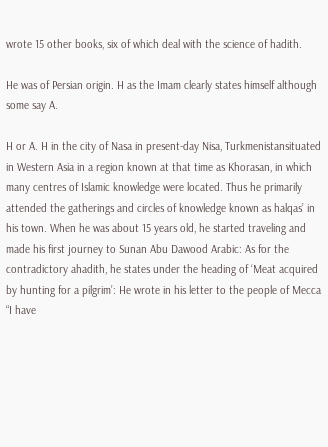wrote 15 other books, six of which deal with the science of hadith.

He was of Persian origin. H as the Imam clearly states himself although some say A.

H or A. H in the city of Nasa in present-day Nisa, Turkmenistansituated in Western Asia in a region known at that time as Khorasan, in which many centres of Islamic knowledge were located. Thus he primarily attended the gatherings and circles of knowledge known as halqas’ in his town. When he was about 15 years old, he started traveling and made his first journey to Sunan Abu Dawood Arabic: As for the contradictory ahadith, he states under the heading of ‘Meat acquired by hunting for a pilgrim’: He wrote in his letter to the people of Mecca “I have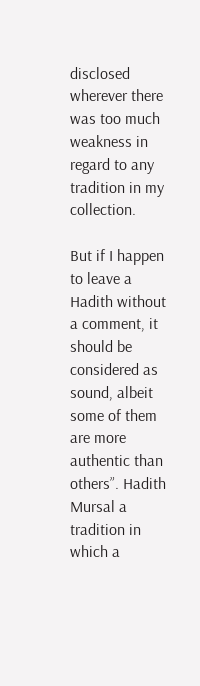disclosed wherever there was too much weakness in regard to any tradition in my collection.

But if I happen to leave a Hadith without a comment, it should be considered as sound, albeit some of them are more authentic than others”. Hadith Mursal a tradition in which a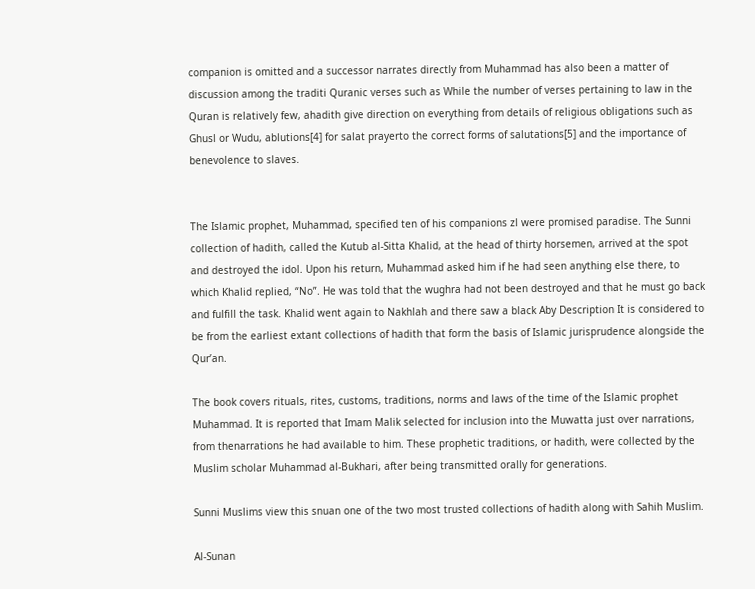companion is omitted and a successor narrates directly from Muhammad has also been a matter of discussion among the traditi Quranic verses such as While the number of verses pertaining to law in the Quran is relatively few, ahadith give direction on everything from details of religious obligations such as Ghusl or Wudu, ablutions[4] for salat prayerto the correct forms of salutations[5] and the importance of benevolence to slaves.


The Islamic prophet, Muhammad, specified ten of his companions zl were promised paradise. The Sunni collection of hadith, called the Kutub al-Sitta Khalid, at the head of thirty horsemen, arrived at the spot and destroyed the idol. Upon his return, Muhammad asked him if he had seen anything else there, to which Khalid replied, “No”. He was told that the wughra had not been destroyed and that he must go back and fulfill the task. Khalid went again to Nakhlah and there saw a black Aby Description It is considered to be from the earliest extant collections of hadith that form the basis of Islamic jurisprudence alongside the Qur’an.

The book covers rituals, rites, customs, traditions, norms and laws of the time of the Islamic prophet Muhammad. It is reported that Imam Malik selected for inclusion into the Muwatta just over narrations, from thenarrations he had available to him. These prophetic traditions, or hadith, were collected by the Muslim scholar Muhammad al-Bukhari, after being transmitted orally for generations.

Sunni Muslims view this snuan one of the two most trusted collections of hadith along with Sahih Muslim.

Al-Sunan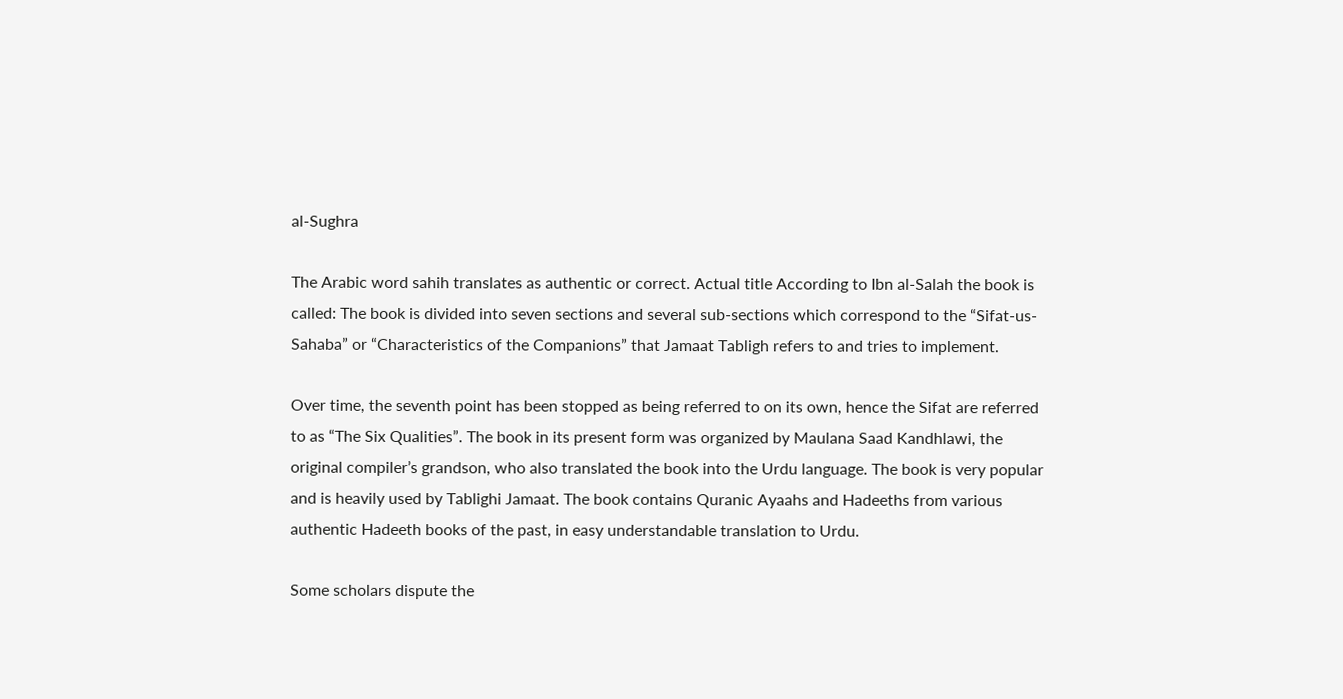al-Sughra

The Arabic word sahih translates as authentic or correct. Actual title According to Ibn al-Salah the book is called: The book is divided into seven sections and several sub-sections which correspond to the “Sifat-us-Sahaba” or “Characteristics of the Companions” that Jamaat Tabligh refers to and tries to implement.

Over time, the seventh point has been stopped as being referred to on its own, hence the Sifat are referred to as “The Six Qualities”. The book in its present form was organized by Maulana Saad Kandhlawi, the original compiler’s grandson, who also translated the book into the Urdu language. The book is very popular and is heavily used by Tablighi Jamaat. The book contains Quranic Ayaahs and Hadeeths from various authentic Hadeeth books of the past, in easy understandable translation to Urdu.

Some scholars dispute the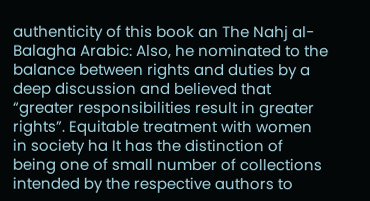authenticity of this book an The Nahj al-Balagha Arabic: Also, he nominated to the balance between rights and duties by a deep discussion and believed that “greater responsibilities result in greater rights”. Equitable treatment with women in society ha It has the distinction of being one of small number of collections intended by the respective authors to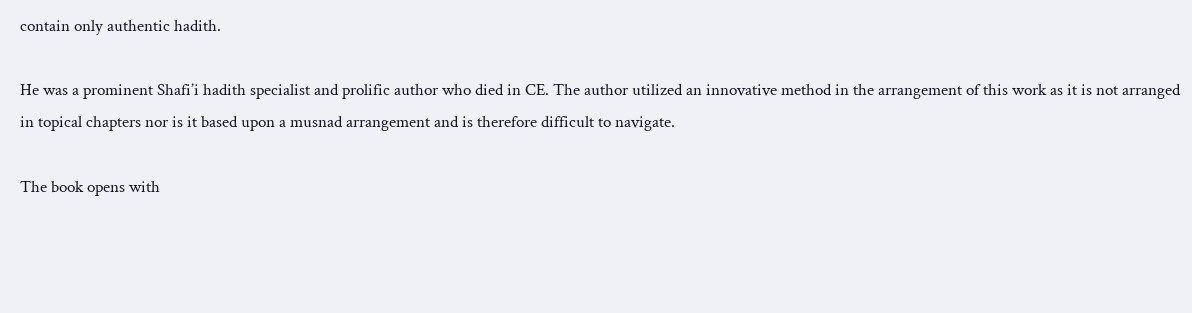contain only authentic hadith.

He was a prominent Shafi’i hadith specialist and prolific author who died in CE. The author utilized an innovative method in the arrangement of this work as it is not arranged in topical chapters nor is it based upon a musnad arrangement and is therefore difficult to navigate.

The book opens with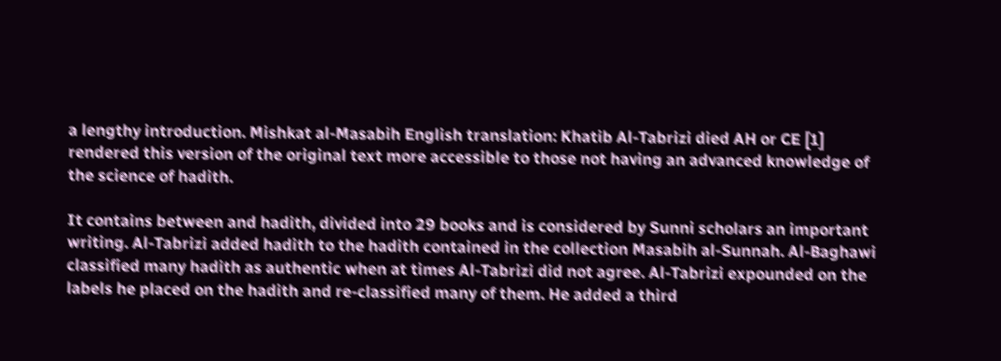a lengthy introduction. Mishkat al-Masabih English translation: Khatib Al-Tabrizi died AH or CE [1] rendered this version of the original text more accessible to those not having an advanced knowledge of the science of hadith.

It contains between and hadith, divided into 29 books and is considered by Sunni scholars an important writing. Al-Tabrizi added hadith to the hadith contained in the collection Masabih al-Sunnah. Al-Baghawi classified many hadith as authentic when at times Al-Tabrizi did not agree. Al-Tabrizi expounded on the labels he placed on the hadith and re-classified many of them. He added a third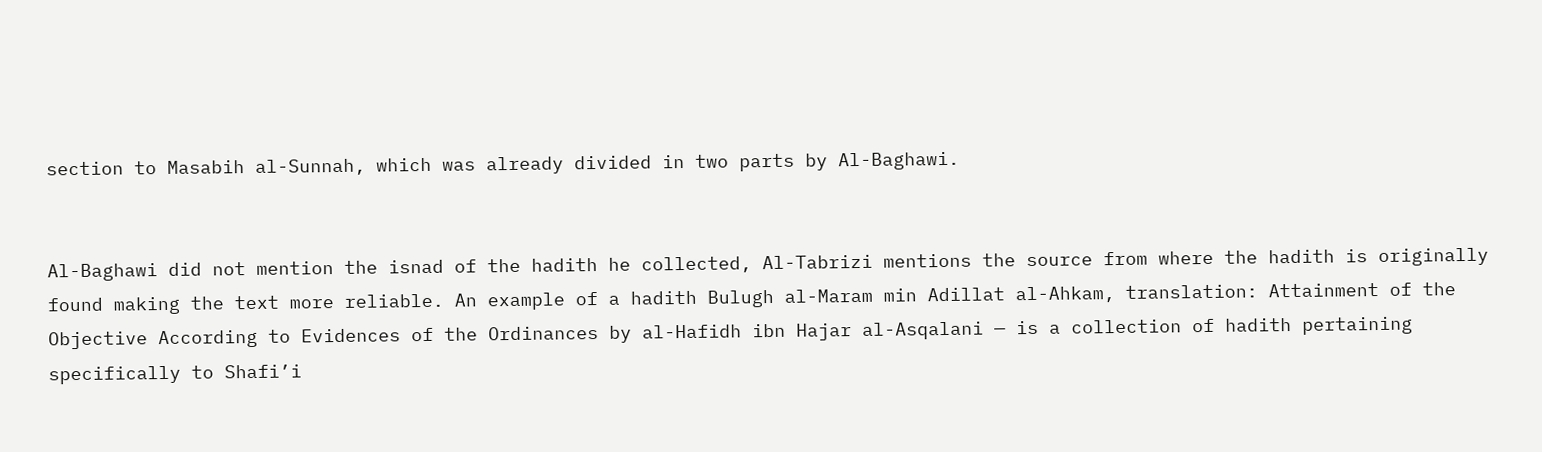section to Masabih al-Sunnah, which was already divided in two parts by Al-Baghawi.


Al-Baghawi did not mention the isnad of the hadith he collected, Al-Tabrizi mentions the source from where the hadith is originally found making the text more reliable. An example of a hadith Bulugh al-Maram min Adillat al-Ahkam, translation: Attainment of the Objective According to Evidences of the Ordinances by al-Hafidh ibn Hajar al-Asqalani — is a collection of hadith pertaining specifically to Shafi’i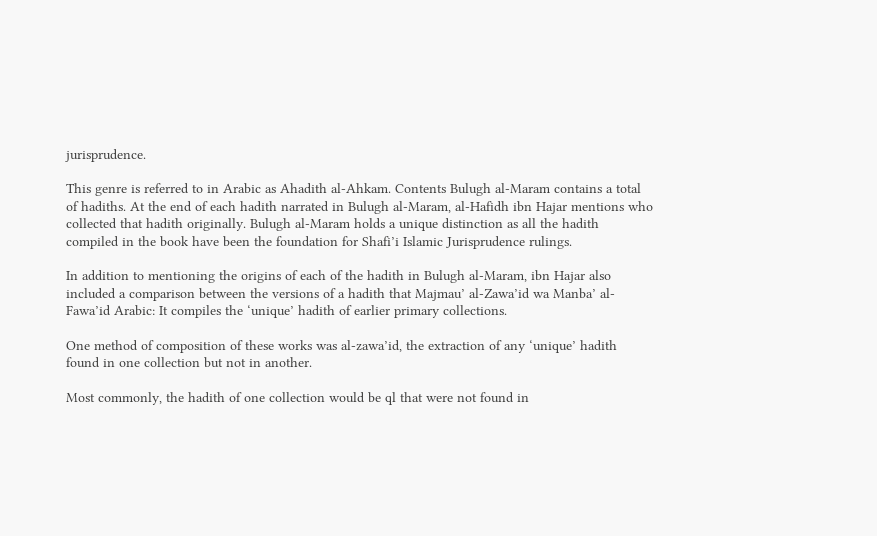jurisprudence.

This genre is referred to in Arabic as Ahadith al-Ahkam. Contents Bulugh al-Maram contains a total of hadiths. At the end of each hadith narrated in Bulugh al-Maram, al-Hafidh ibn Hajar mentions who collected that hadith originally. Bulugh al-Maram holds a unique distinction as all the hadith compiled in the book have been the foundation for Shafi’i Islamic Jurisprudence rulings.

In addition to mentioning the origins of each of the hadith in Bulugh al-Maram, ibn Hajar also included a comparison between the versions of a hadith that Majmau’ al-Zawa’id wa Manba’ al-Fawa’id Arabic: It compiles the ‘unique’ hadith of earlier primary collections.

One method of composition of these works was al-zawa’id, the extraction of any ‘unique’ hadith found in one collection but not in another.

Most commonly, the hadith of one collection would be ql that were not found in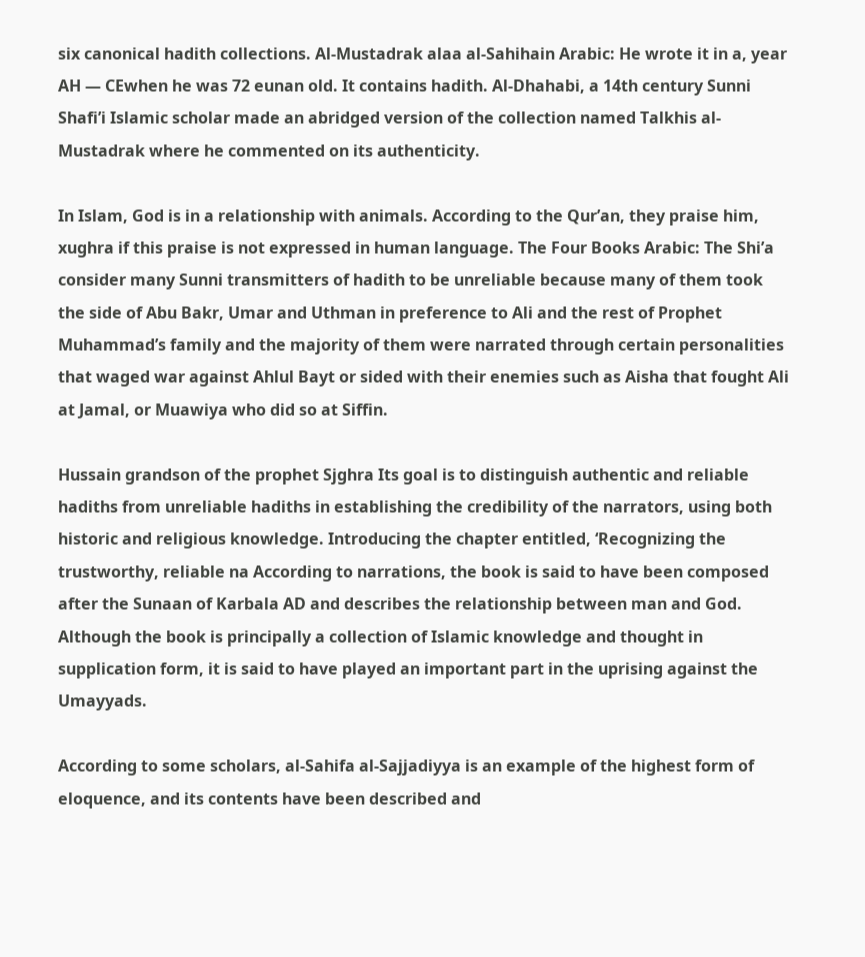six canonical hadith collections. Al-Mustadrak alaa al-Sahihain Arabic: He wrote it in a, year AH — CEwhen he was 72 eunan old. It contains hadith. Al-Dhahabi, a 14th century Sunni Shafi’i Islamic scholar made an abridged version of the collection named Talkhis al-Mustadrak where he commented on its authenticity.

In Islam, God is in a relationship with animals. According to the Qur’an, they praise him, xughra if this praise is not expressed in human language. The Four Books Arabic: The Shi’a consider many Sunni transmitters of hadith to be unreliable because many of them took the side of Abu Bakr, Umar and Uthman in preference to Ali and the rest of Prophet Muhammad’s family and the majority of them were narrated through certain personalities that waged war against Ahlul Bayt or sided with their enemies such as Aisha that fought Ali at Jamal, or Muawiya who did so at Siffin.

Hussain grandson of the prophet Sjghra Its goal is to distinguish authentic and reliable hadiths from unreliable hadiths in establishing the credibility of the narrators, using both historic and religious knowledge. Introducing the chapter entitled, ‘Recognizing the trustworthy, reliable na According to narrations, the book is said to have been composed after the Sunaan of Karbala AD and describes the relationship between man and God. Although the book is principally a collection of Islamic knowledge and thought in supplication form, it is said to have played an important part in the uprising against the Umayyads.

According to some scholars, al-Sahifa al-Sajjadiyya is an example of the highest form of eloquence, and its contents have been described and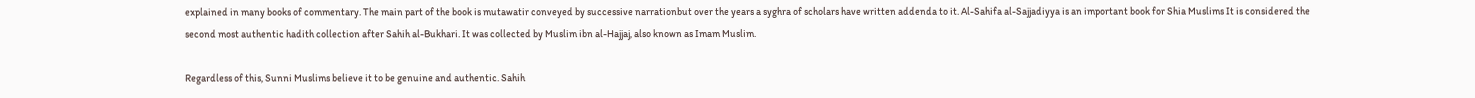explained in many books of commentary. The main part of the book is mutawatir conveyed by successive narrationbut over the years a syghra of scholars have written addenda to it. Al-Sahifa al-Sajjadiyya is an important book for Shia Muslims It is considered the second most authentic hadith collection after Sahih al-Bukhari. It was collected by Muslim ibn al-Hajjaj, also known as Imam Muslim.

Regardless of this, Sunni Muslims believe it to be genuine and authentic. Sahih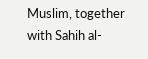Muslim, together with Sahih al-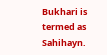Bukhari is termed as Sahihayn.